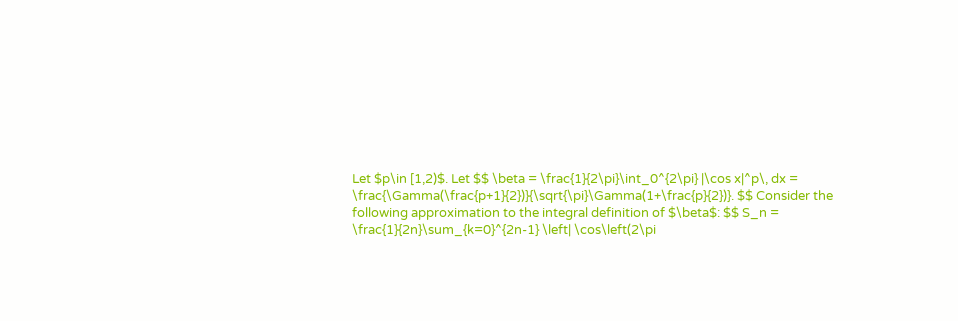Let $p\in [1,2)$. Let $$ \beta = \frac{1}{2\pi}\int_0^{2\pi} |\cos x|^p\, dx = \frac{\Gamma(\frac{p+1}{2})}{\sqrt{\pi}\Gamma(1+\frac{p}{2})}. $$ Consider the following approximation to the integral definition of $\beta$: $$ S_n = \frac{1}{2n}\sum_{k=0}^{2n-1} \left| \cos\left(2\pi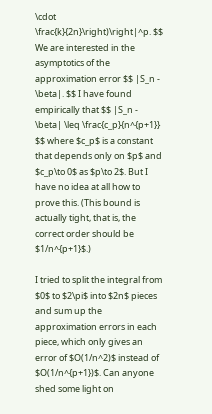\cdot \frac{k}{2n}\right)\right|^p. $$ We are interested in the asymptotics of the approximation error $$ |S_n - \beta|. $$ I have found empirically that $$ |S_n - \beta| \leq \frac{c_p}{n^{p+1}} $$ where $c_p$ is a constant that depends only on $p$ and $c_p\to 0$ as $p\to 2$. But I have no idea at all how to prove this. (This bound is actually tight, that is, the correct order should be $1/n^{p+1}$.)

I tried to split the integral from $0$ to $2\pi$ into $2n$ pieces and sum up the approximation errors in each piece, which only gives an error of $O(1/n^2)$ instead of $O(1/n^{p+1})$. Can anyone shed some light on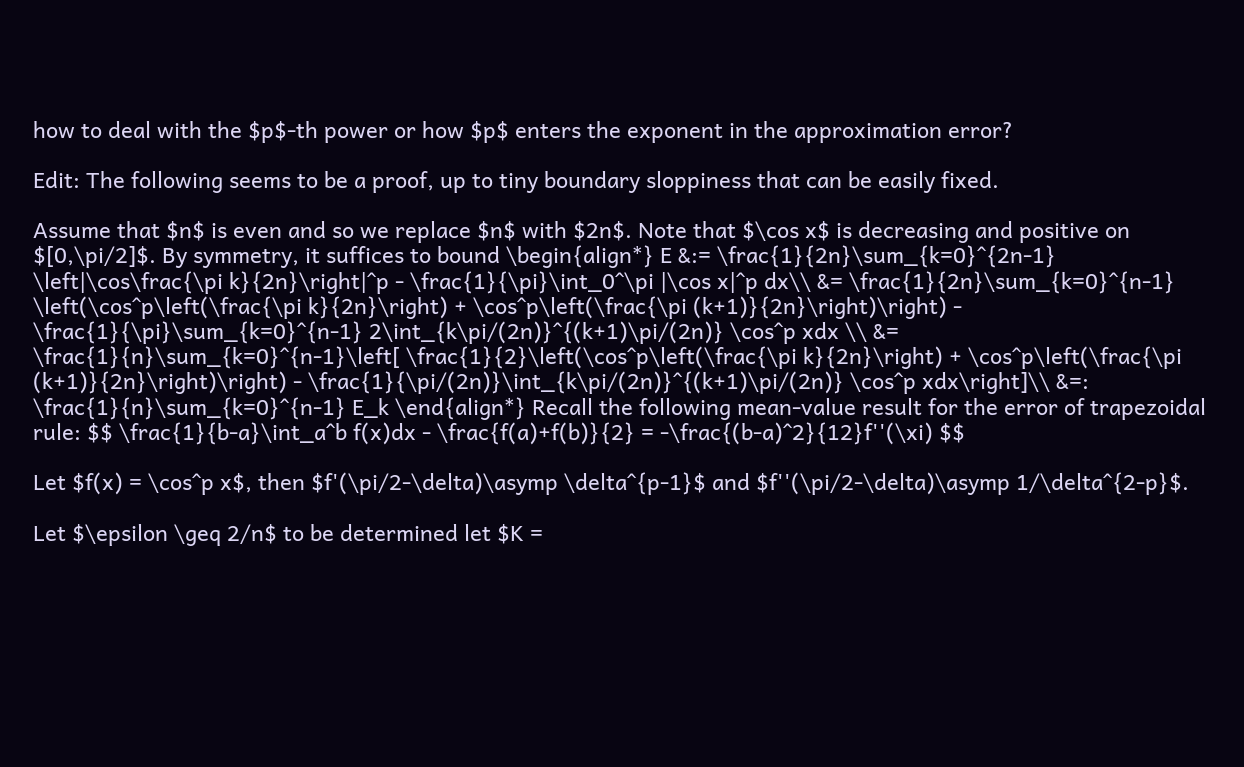how to deal with the $p$-th power or how $p$ enters the exponent in the approximation error?

Edit: The following seems to be a proof, up to tiny boundary sloppiness that can be easily fixed.

Assume that $n$ is even and so we replace $n$ with $2n$. Note that $\cos x$ is decreasing and positive on $[0,\pi/2]$. By symmetry, it suffices to bound \begin{align*} E &:= \frac{1}{2n}\sum_{k=0}^{2n-1} \left|\cos\frac{\pi k}{2n}\right|^p - \frac{1}{\pi}\int_0^\pi |\cos x|^p dx\\ &= \frac{1}{2n}\sum_{k=0}^{n-1} \left(\cos^p\left(\frac{\pi k}{2n}\right) + \cos^p\left(\frac{\pi (k+1)}{2n}\right)\right) - \frac{1}{\pi}\sum_{k=0}^{n-1} 2\int_{k\pi/(2n)}^{(k+1)\pi/(2n)} \cos^p xdx \\ &= \frac{1}{n}\sum_{k=0}^{n-1}\left[ \frac{1}{2}\left(\cos^p\left(\frac{\pi k}{2n}\right) + \cos^p\left(\frac{\pi (k+1)}{2n}\right)\right) - \frac{1}{\pi/(2n)}\int_{k\pi/(2n)}^{(k+1)\pi/(2n)} \cos^p xdx\right]\\ &=: \frac{1}{n}\sum_{k=0}^{n-1} E_k \end{align*} Recall the following mean-value result for the error of trapezoidal rule: $$ \frac{1}{b-a}\int_a^b f(x)dx - \frac{f(a)+f(b)}{2} = -\frac{(b-a)^2}{12}f''(\xi) $$

Let $f(x) = \cos^p x$, then $f'(\pi/2-\delta)\asymp \delta^{p-1}$ and $f''(\pi/2-\delta)\asymp 1/\delta^{2-p}$.

Let $\epsilon \geq 2/n$ to be determined let $K =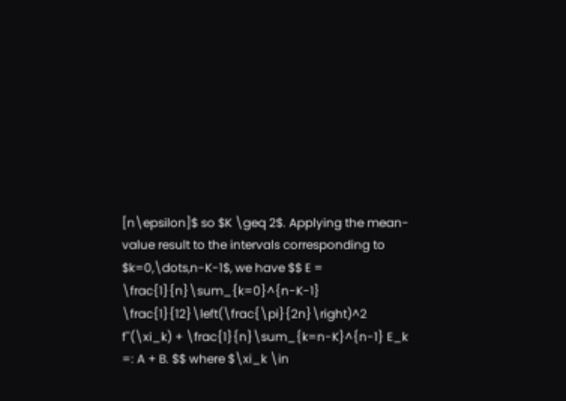[n\epsilon]$ so $K \geq 2$. Applying the mean-value result to the intervals corresponding to $k=0,\dots,n-K-1$, we have $$ E = \frac{1}{n}\sum_{k=0}^{n-K-1} \frac{1}{12}\left(\frac{\pi}{2n}\right)^2 f''(\xi_k) + \frac{1}{n}\sum_{k=n-K}^{n-1} E_k =: A + B. $$ where $\xi_k \in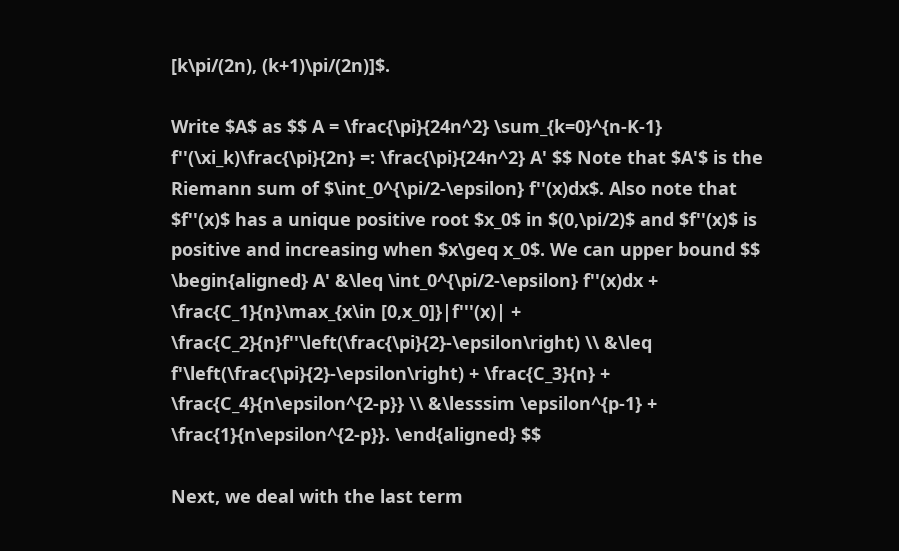[k\pi/(2n), (k+1)\pi/(2n)]$.

Write $A$ as $$ A = \frac{\pi}{24n^2} \sum_{k=0}^{n-K-1} f''(\xi_k)\frac{\pi}{2n} =: \frac{\pi}{24n^2} A' $$ Note that $A'$ is the Riemann sum of $\int_0^{\pi/2-\epsilon} f''(x)dx$. Also note that $f''(x)$ has a unique positive root $x_0$ in $(0,\pi/2)$ and $f''(x)$ is positive and increasing when $x\geq x_0$. We can upper bound $$ \begin{aligned} A' &\leq \int_0^{\pi/2-\epsilon} f''(x)dx + \frac{C_1}{n}\max_{x\in [0,x_0]}|f'''(x)| + \frac{C_2}{n}f''\left(\frac{\pi}{2}-\epsilon\right) \\ &\leq f'\left(\frac{\pi}{2}-\epsilon\right) + \frac{C_3}{n} + \frac{C_4}{n\epsilon^{2-p}} \\ &\lesssim \epsilon^{p-1} + \frac{1}{n\epsilon^{2-p}}. \end{aligned} $$

Next, we deal with the last term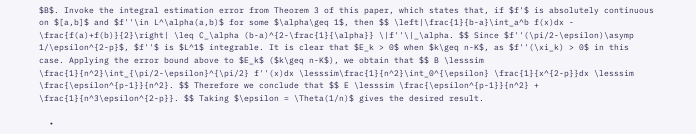$B$. Invoke the integral estimation error from Theorem 3 of this paper, which states that, if $f'$ is absolutely continuous on $[a,b]$ and $f''\in L^\alpha(a,b)$ for some $\alpha\geq 1$, then $$ \left|\frac{1}{b-a}\int_a^b f(x)dx - \frac{f(a)+f(b)}{2}\right| \leq C_\alpha (b-a)^{2-\frac{1}{\alpha}} \|f''\|_\alpha. $$ Since $f''(\pi/2-\epsilon)\asymp 1/\epsilon^{2-p}$, $f''$ is $L^1$ integrable. It is clear that $E_k > 0$ when $k\geq n-K$, as $f''(\xi_k) > 0$ in this case. Applying the error bound above to $E_k$ ($k\geq n-K$), we obtain that $$ B \lesssim \frac{1}{n^2}\int_{\pi/2-\epsilon}^{\pi/2} f''(x)dx \lesssim\frac{1}{n^2}\int_0^{\epsilon} \frac{1}{x^{2-p}}dx \lesssim \frac{\epsilon^{p-1}}{n^2}. $$ Therefore we conclude that $$ E \lesssim \frac{\epsilon^{p-1}}{n^2} + \frac{1}{n^3\epsilon^{2-p}}. $$ Taking $\epsilon = \Theta(1/n)$ gives the desired result.

  •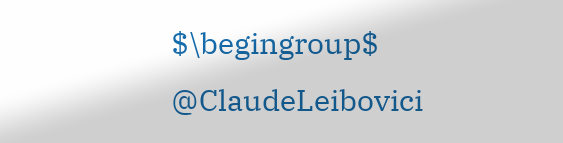$\begingroup$ @ClaudeLeibovici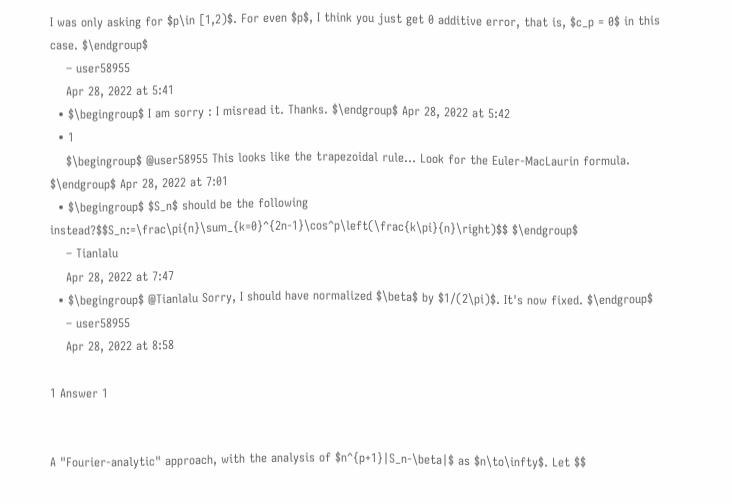I was only asking for $p\in [1,2)$. For even $p$, I think you just get 0 additive error, that is, $c_p = 0$ in this case. $\endgroup$
    – user58955
    Apr 28, 2022 at 5:41
  • $\begingroup$ I am sorry : I misread it. Thanks. $\endgroup$ Apr 28, 2022 at 5:42
  • 1
    $\begingroup$ @user58955 This looks like the trapezoidal rule... Look for the Euler-MacLaurin formula. $\endgroup$ Apr 28, 2022 at 7:01
  • $\begingroup$ $S_n$ should be the following instead?$$S_n:=\frac\pi{n}\sum_{k=0}^{2n-1}\cos^p\left(\frac{k\pi}{n}\right)$$ $\endgroup$
    – Tianlalu
    Apr 28, 2022 at 7:47
  • $\begingroup$ @Tianlalu Sorry, I should have normalized $\beta$ by $1/(2\pi)$. It's now fixed. $\endgroup$
    – user58955
    Apr 28, 2022 at 8:58

1 Answer 1


A "Fourier-analytic" approach, with the analysis of $n^{p+1}|S_n-\beta|$ as $n\to\infty$. Let $$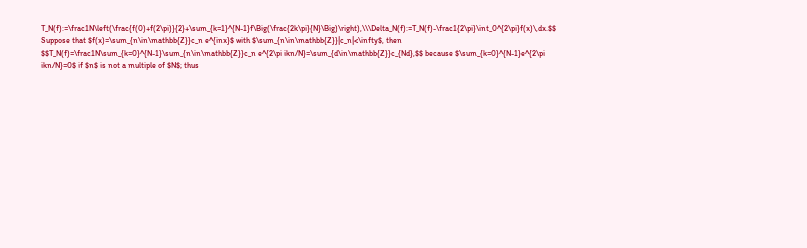T_N(f):=\frac1N\left(\frac{f(0)+f(2\pi)}{2}+\sum_{k=1}^{N-1}f\Big(\frac{2k\pi}{N}\Big)\right),\\\Delta_N(f):=T_N(f)-\frac1{2\pi}\int_0^{2\pi}f(x)\,dx.$$ Suppose that $f(x)=\sum_{n\in\mathbb{Z}}c_n e^{inx}$ with $\sum_{n\in\mathbb{Z}}|c_n|<\infty$, then $$T_N(f)=\frac1N\sum_{k=0}^{N-1}\sum_{n\in\mathbb{Z}}c_n e^{2\pi ikn/N}=\sum_{d\in\mathbb{Z}}c_{Nd},$$ because $\sum_{k=0}^{N-1}e^{2\pi ikn/N}=0$ if $n$ is not a multiple of $N$; thus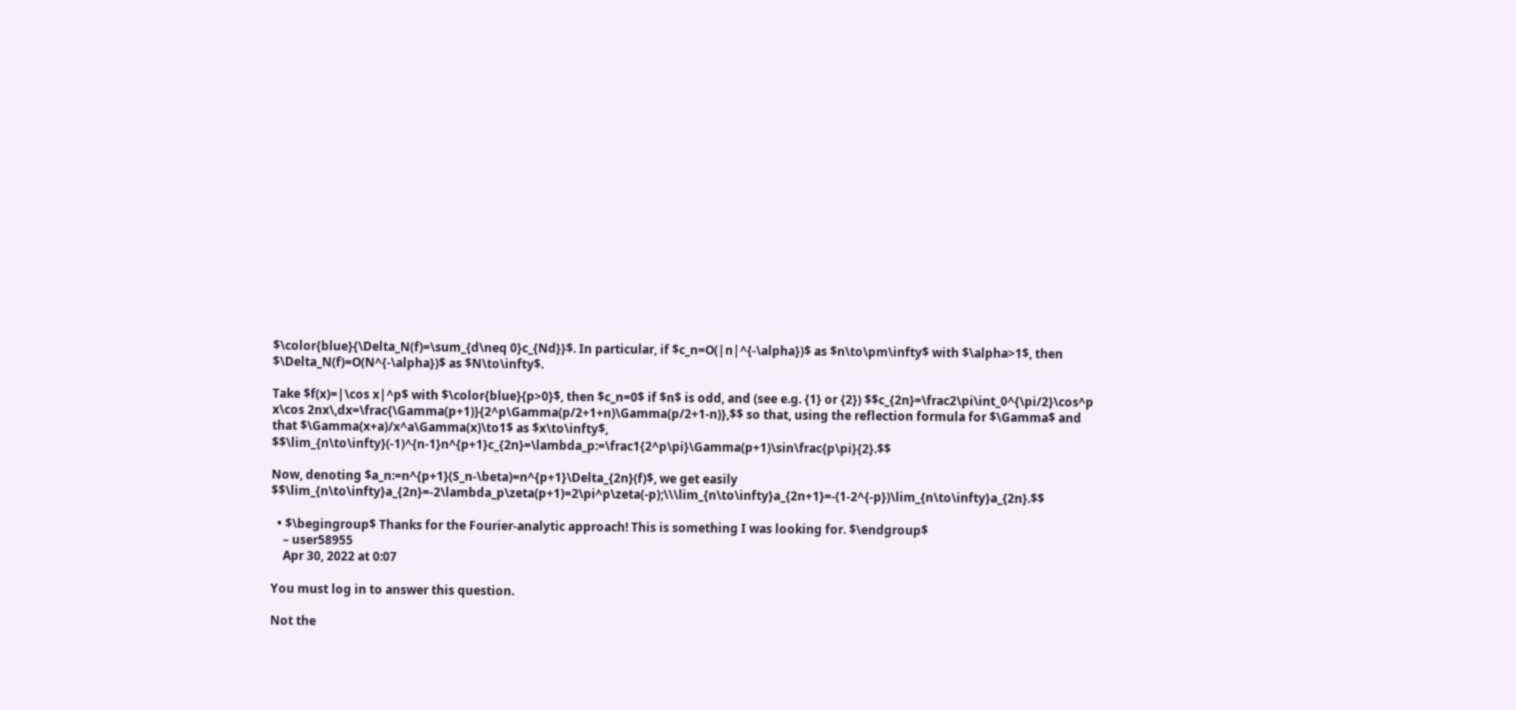$\color{blue}{\Delta_N(f)=\sum_{d\neq 0}c_{Nd}}$. In particular, if $c_n=O(|n|^{-\alpha})$ as $n\to\pm\infty$ with $\alpha>1$, then $\Delta_N(f)=O(N^{-\alpha})$ as $N\to\infty$.

Take $f(x)=|\cos x|^p$ with $\color{blue}{p>0}$, then $c_n=0$ if $n$ is odd, and (see e.g. {1} or {2}) $$c_{2n}=\frac2\pi\int_0^{\pi/2}\cos^p x\cos 2nx\,dx=\frac{\Gamma(p+1)}{2^p\Gamma(p/2+1+n)\Gamma(p/2+1-n)},$$ so that, using the reflection formula for $\Gamma$ and that $\Gamma(x+a)/x^a\Gamma(x)\to1$ as $x\to\infty$, $$\lim_{n\to\infty}(-1)^{n-1}n^{p+1}c_{2n}=\lambda_p:=\frac1{2^p\pi}\Gamma(p+1)\sin\frac{p\pi}{2}.$$

Now, denoting $a_n:=n^{p+1}(S_n-\beta)=n^{p+1}\Delta_{2n}(f)$, we get easily $$\lim_{n\to\infty}a_{2n}=-2\lambda_p\zeta(p+1)=2\pi^p\zeta(-p);\\\lim_{n\to\infty}a_{2n+1}=-(1-2^{-p})\lim_{n\to\infty}a_{2n}.$$

  • $\begingroup$ Thanks for the Fourier-analytic approach! This is something I was looking for. $\endgroup$
    – user58955
    Apr 30, 2022 at 0:07

You must log in to answer this question.

Not the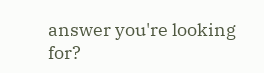answer you're looking for?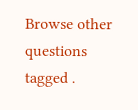Browse other questions tagged .